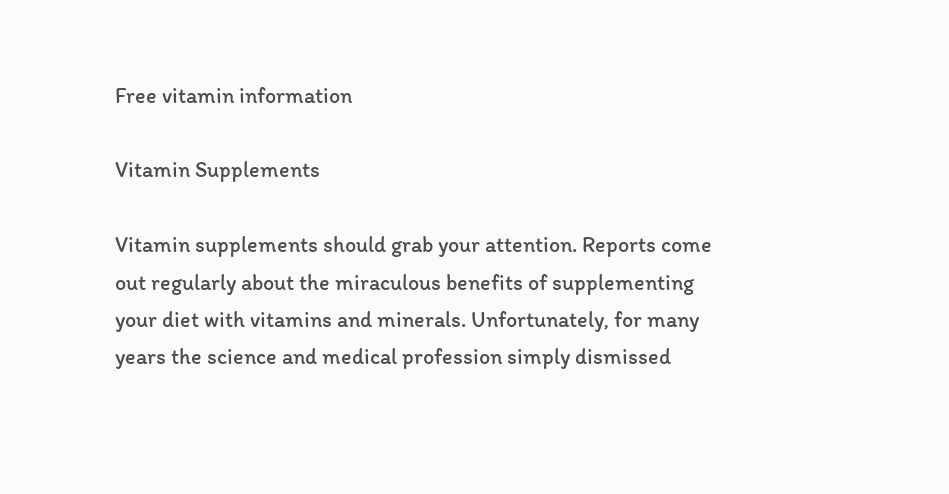Free vitamin information

Vitamin Supplements

Vitamin supplements should grab your attention. Reports come out regularly about the miraculous benefits of supplementing your diet with vitamins and minerals. Unfortunately, for many years the science and medical profession simply dismissed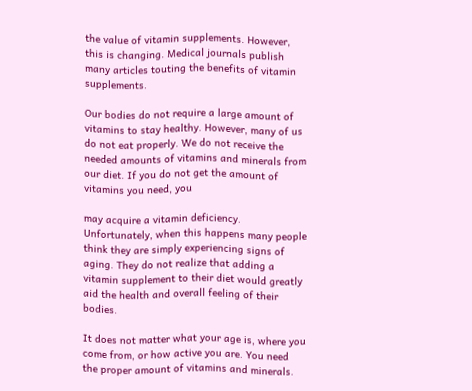the value of vitamin supplements. However, this is changing. Medical journals publish many articles touting the benefits of vitamin supplements.

Our bodies do not require a large amount of vitamins to stay healthy. However, many of us do not eat properly. We do not receive the needed amounts of vitamins and minerals from our diet. If you do not get the amount of vitamins you need, you

may acquire a vitamin deficiency. Unfortunately, when this happens many people think they are simply experiencing signs of aging. They do not realize that adding a vitamin supplement to their diet would greatly aid the health and overall feeling of their bodies.

It does not matter what your age is, where you come from, or how active you are. You need the proper amount of vitamins and minerals.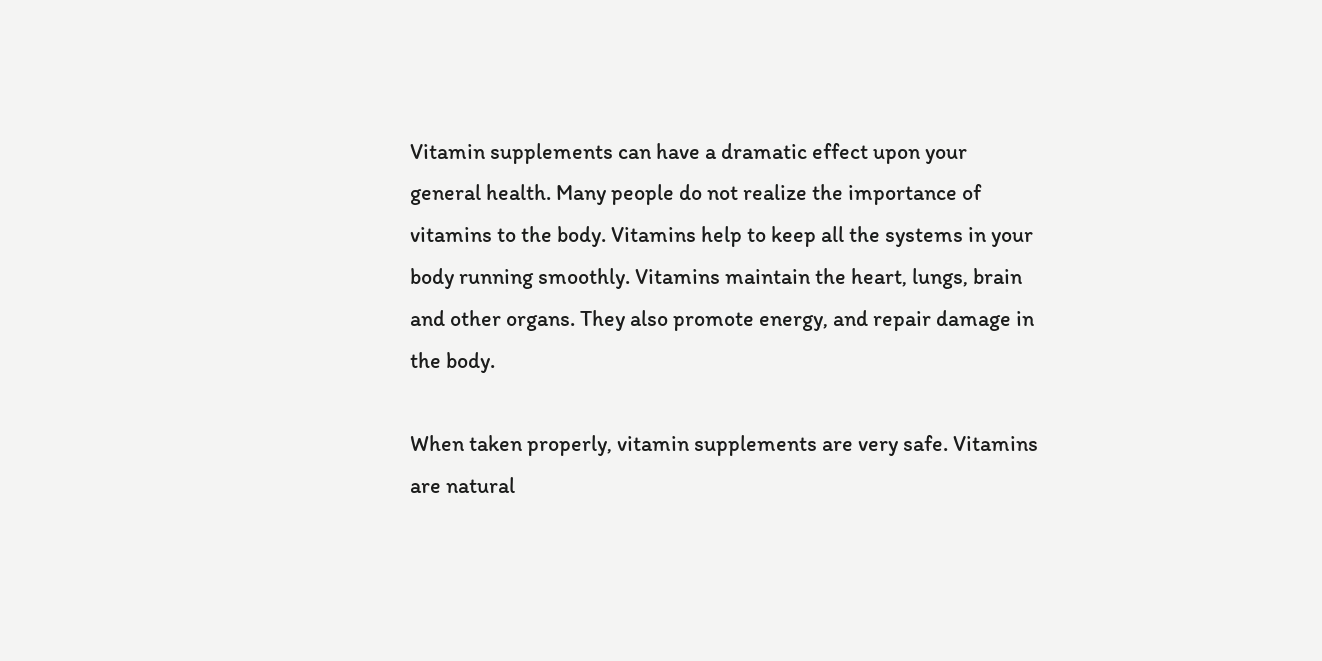Vitamin supplements can have a dramatic effect upon your general health. Many people do not realize the importance of vitamins to the body. Vitamins help to keep all the systems in your body running smoothly. Vitamins maintain the heart, lungs, brain and other organs. They also promote energy, and repair damage in the body.

When taken properly, vitamin supplements are very safe. Vitamins are natural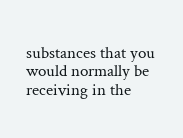substances that you would normally be receiving in the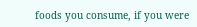foods you consume, if you were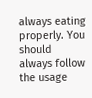always eating properly. You should always follow the usage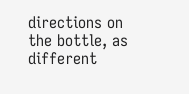directions on the bottle, as different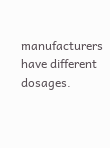manufacturers have different dosages.